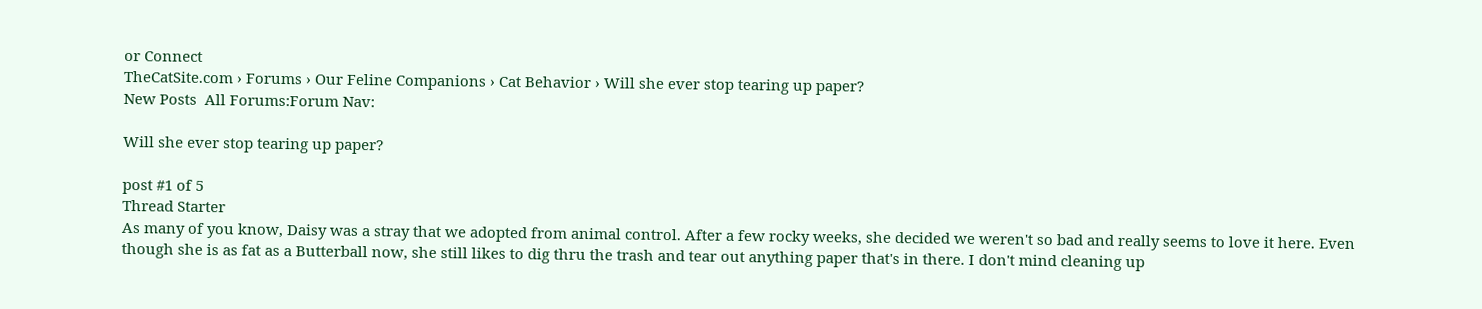or Connect
TheCatSite.com › Forums › Our Feline Companions › Cat Behavior › Will she ever stop tearing up paper?
New Posts  All Forums:Forum Nav:

Will she ever stop tearing up paper?

post #1 of 5
Thread Starter
As many of you know, Daisy was a stray that we adopted from animal control. After a few rocky weeks, she decided we weren't so bad and really seems to love it here. Even though she is as fat as a Butterball now, she still likes to dig thru the trash and tear out anything paper that's in there. I don't mind cleaning up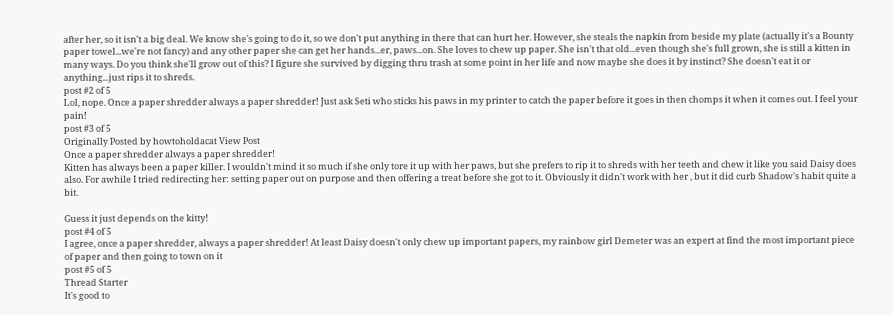after her, so it isn't a big deal. We know she's going to do it, so we don't put anything in there that can hurt her. However, she steals the napkin from beside my plate (actually it's a Bounty paper towel...we're not fancy) and any other paper she can get her hands...er, paws...on. She loves to chew up paper. She isn't that old...even though she's full grown, she is still a kitten in many ways. Do you think she'll grow out of this? I figure she survived by digging thru trash at some point in her life and now maybe she does it by instinct? She doesn't eat it or anything...just rips it to shreds.
post #2 of 5
Lol, nope. Once a paper shredder always a paper shredder! Just ask Seti who sticks his paws in my printer to catch the paper before it goes in then chomps it when it comes out. I feel your pain!
post #3 of 5
Originally Posted by howtoholdacat View Post
Once a paper shredder always a paper shredder!
Kitten has always been a paper killer. I wouldn't mind it so much if she only tore it up with her paws, but she prefers to rip it to shreds with her teeth and chew it like you said Daisy does also. For awhile I tried redirecting her: setting paper out on purpose and then offering a treat before she got to it. Obviously it didn't work with her , but it did curb Shadow's habit quite a bit.

Guess it just depends on the kitty!
post #4 of 5
I agree, once a paper shredder, always a paper shredder! At least Daisy doesn't only chew up important papers, my rainbow girl Demeter was an expert at find the most important piece of paper and then going to town on it
post #5 of 5
Thread Starter
It's good to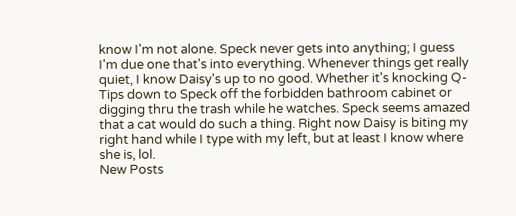know I'm not alone. Speck never gets into anything; I guess I'm due one that's into everything. Whenever things get really quiet, I know Daisy's up to no good. Whether it's knocking Q-Tips down to Speck off the forbidden bathroom cabinet or digging thru the trash while he watches. Speck seems amazed that a cat would do such a thing. Right now Daisy is biting my right hand while I type with my left, but at least I know where she is, lol.
New Posts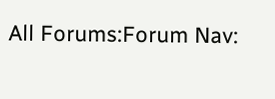All Forums:Forum Nav: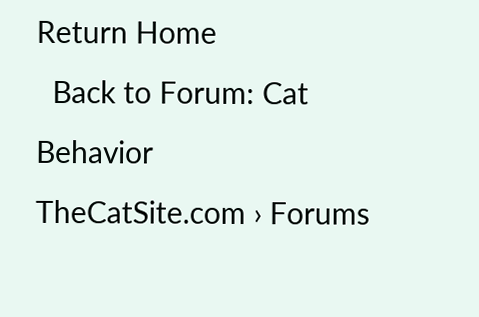Return Home
  Back to Forum: Cat Behavior
TheCatSite.com › Forums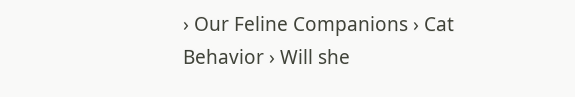› Our Feline Companions › Cat Behavior › Will she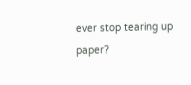ever stop tearing up paper?